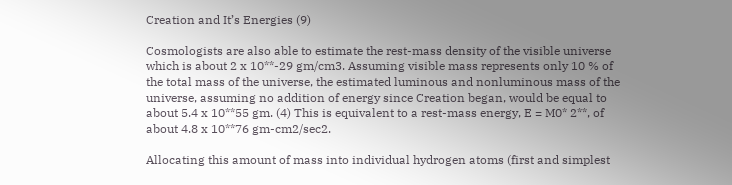Creation and It’s Energies (9)

Cosmologists are also able to estimate the rest-mass density of the visible universe which is about 2 x 10**-29 gm/cm3. Assuming visible mass represents only 10 % of the total mass of the universe, the estimated luminous and nonluminous mass of the universe, assuming no addition of energy since Creation began, would be equal to about 5.4 x 10**55 gm. (4) This is equivalent to a rest-mass energy, E = M0* 2**, of about 4.8 x 10**76 gm-cm2/sec2.

Allocating this amount of mass into individual hydrogen atoms (first and simplest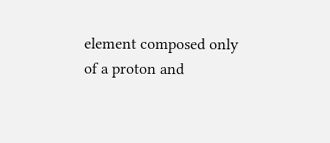element composed only of a proton and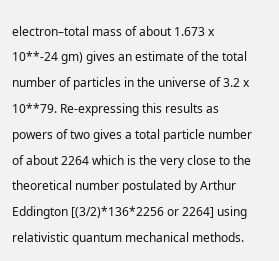electron–total mass of about 1.673 x 10**-24 gm) gives an estimate of the total number of particles in the universe of 3.2 x 10**79. Re-expressing this results as powers of two gives a total particle number of about 2264 which is the very close to the theoretical number postulated by Arthur Eddington [(3/2)*136*2256 or 2264] using relativistic quantum mechanical methods.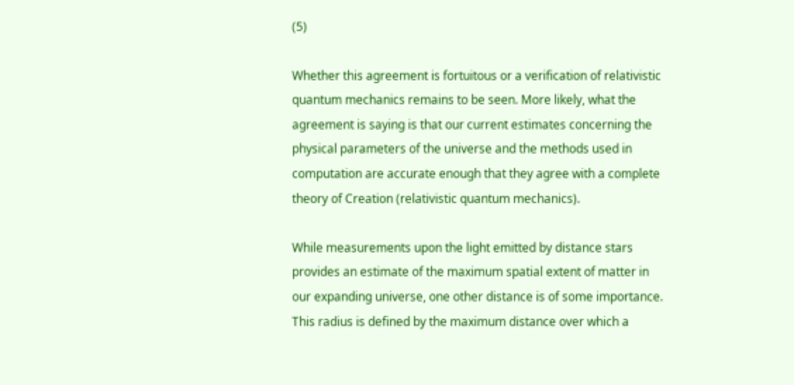(5)

Whether this agreement is fortuitous or a verification of relativistic quantum mechanics remains to be seen. More likely, what the agreement is saying is that our current estimates concerning the physical parameters of the universe and the methods used in computation are accurate enough that they agree with a complete theory of Creation (relativistic quantum mechanics).

While measurements upon the light emitted by distance stars provides an estimate of the maximum spatial extent of matter in our expanding universe, one other distance is of some importance. This radius is defined by the maximum distance over which a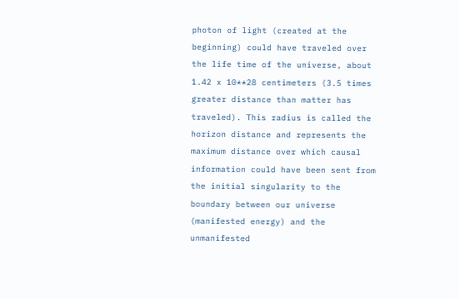photon of light (created at the beginning) could have traveled over the life time of the universe, about 1.42 x 10**28 centimeters (3.5 times greater distance than matter has traveled). This radius is called the horizon distance and represents the maximum distance over which causal information could have been sent from the initial singularity to the boundary between our universe (manifested energy) and the unmanifested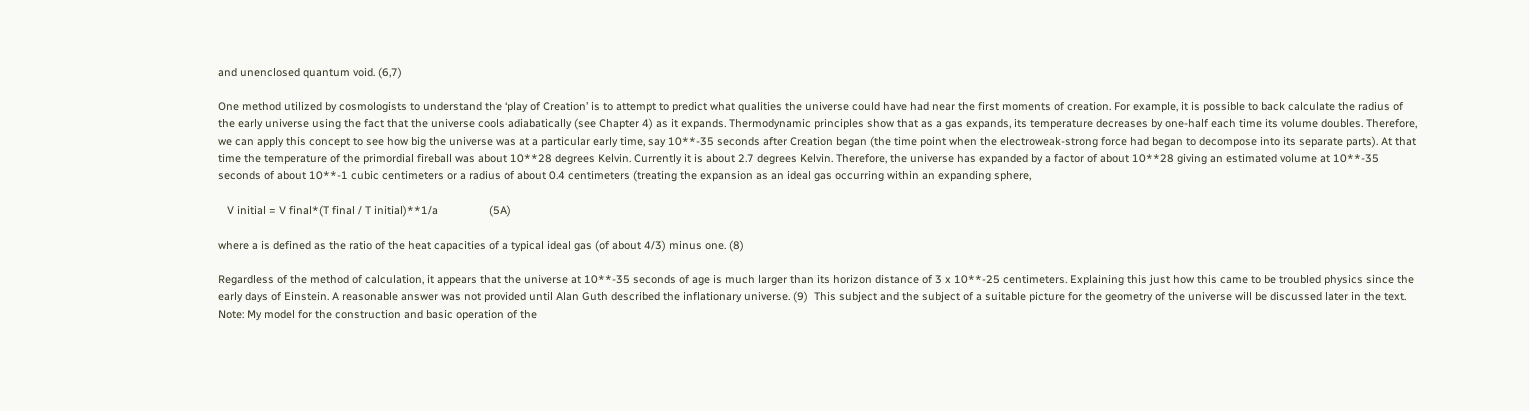and unenclosed quantum void. (6,7)

One method utilized by cosmologists to understand the ‘play of Creation’ is to attempt to predict what qualities the universe could have had near the first moments of creation. For example, it is possible to back calculate the radius of the early universe using the fact that the universe cools adiabatically (see Chapter 4) as it expands. Thermodynamic principles show that as a gas expands, its temperature decreases by one-half each time its volume doubles. Therefore, we can apply this concept to see how big the universe was at a particular early time, say 10**-35 seconds after Creation began (the time point when the electroweak-strong force had began to decompose into its separate parts). At that time the temperature of the primordial fireball was about 10**28 degrees Kelvin. Currently it is about 2.7 degrees Kelvin. Therefore, the universe has expanded by a factor of about 10**28 giving an estimated volume at 10**-35 seconds of about 10**-1 cubic centimeters or a radius of about 0.4 centimeters (treating the expansion as an ideal gas occurring within an expanding sphere,

   V initial = V final*(T final / T initial)**1/a                 (5A)

where a is defined as the ratio of the heat capacities of a typical ideal gas (of about 4/3) minus one. (8)

Regardless of the method of calculation, it appears that the universe at 10**-35 seconds of age is much larger than its horizon distance of 3 x 10**-25 centimeters. Explaining this just how this came to be troubled physics since the early days of Einstein. A reasonable answer was not provided until Alan Guth described the inflationary universe. (9)  This subject and the subject of a suitable picture for the geometry of the universe will be discussed later in the text. Note: My model for the construction and basic operation of the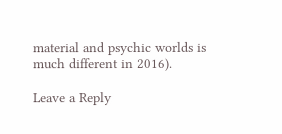material and psychic worlds is much different in 2016).

Leave a Reply